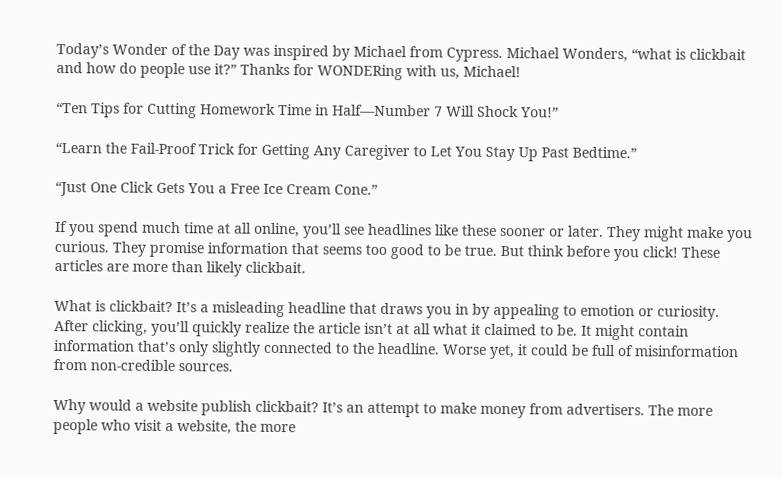Today’s Wonder of the Day was inspired by Michael from Cypress. Michael Wonders, “what is clickbait and how do people use it?” Thanks for WONDERing with us, Michael!

“Ten Tips for Cutting Homework Time in Half—Number 7 Will Shock You!”

“Learn the Fail-Proof Trick for Getting Any Caregiver to Let You Stay Up Past Bedtime.”

“Just One Click Gets You a Free Ice Cream Cone.”

If you spend much time at all online, you’ll see headlines like these sooner or later. They might make you curious. They promise information that seems too good to be true. But think before you click! These articles are more than likely clickbait.

What is clickbait? It’s a misleading headline that draws you in by appealing to emotion or curiosity. After clicking, you’ll quickly realize the article isn’t at all what it claimed to be. It might contain information that’s only slightly connected to the headline. Worse yet, it could be full of misinformation from non-credible sources.

Why would a website publish clickbait? It’s an attempt to make money from advertisers. The more people who visit a website, the more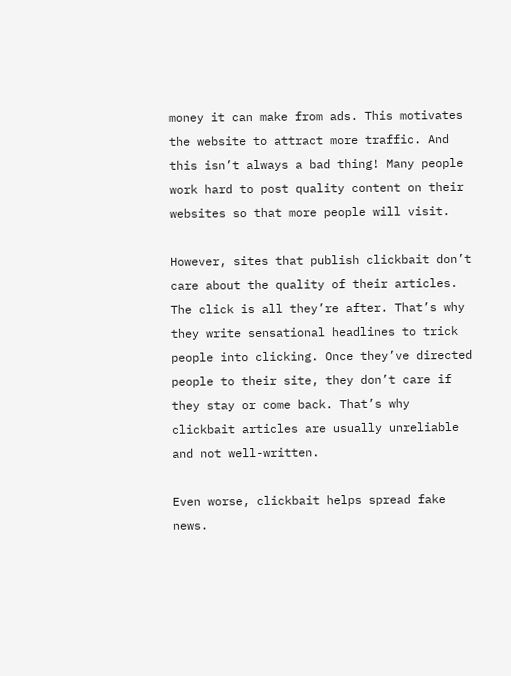money it can make from ads. This motivates the website to attract more traffic. And this isn’t always a bad thing! Many people work hard to post quality content on their websites so that more people will visit.

However, sites that publish clickbait don’t care about the quality of their articles. The click is all they’re after. That’s why they write sensational headlines to trick people into clicking. Once they’ve directed people to their site, they don’t care if they stay or come back. That’s why clickbait articles are usually unreliable and not well-written.

Even worse, clickbait helps spread fake news.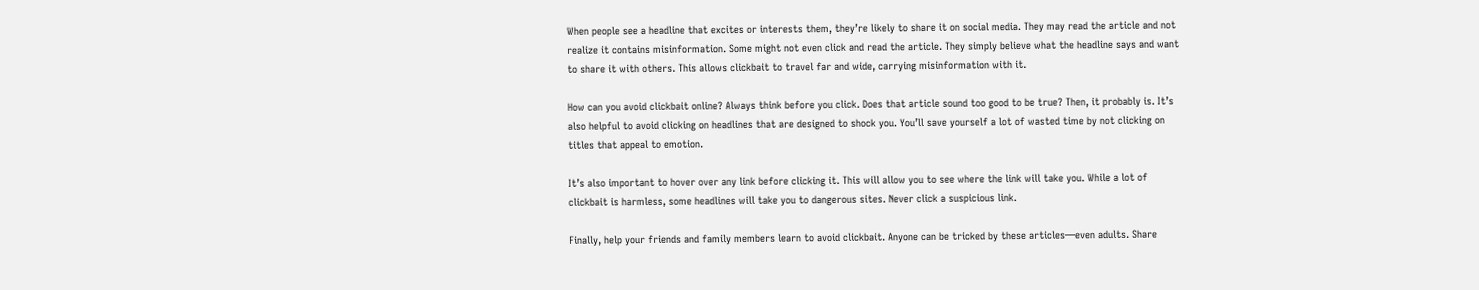When people see a headline that excites or interests them, they’re likely to share it on social media. They may read the article and not realize it contains misinformation. Some might not even click and read the article. They simply believe what the headline says and want to share it with others. This allows clickbait to travel far and wide, carrying misinformation with it.

How can you avoid clickbait online? Always think before you click. Does that article sound too good to be true? Then, it probably is. It’s also helpful to avoid clicking on headlines that are designed to shock you. You’ll save yourself a lot of wasted time by not clicking on titles that appeal to emotion.

It’s also important to hover over any link before clicking it. This will allow you to see where the link will take you. While a lot of clickbait is harmless, some headlines will take you to dangerous sites. Never click a suspicious link.

Finally, help your friends and family members learn to avoid clickbait. Anyone can be tricked by these articles—even adults. Share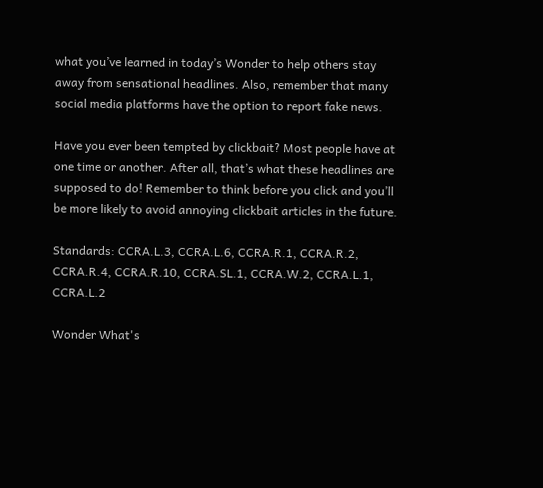what you’ve learned in today’s Wonder to help others stay away from sensational headlines. Also, remember that many social media platforms have the option to report fake news.

Have you ever been tempted by clickbait? Most people have at one time or another. After all, that’s what these headlines are supposed to do! Remember to think before you click and you’ll be more likely to avoid annoying clickbait articles in the future.

Standards: CCRA.L.3, CCRA.L.6, CCRA.R.1, CCRA.R.2, CCRA.R.4, CCRA.R.10, CCRA.SL.1, CCRA.W.2, CCRA.L.1, CCRA.L.2

Wonder What's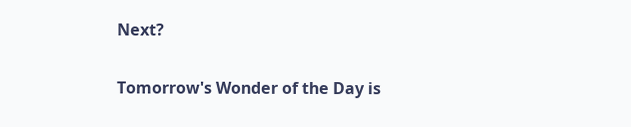Next?

Tomorrow's Wonder of the Day is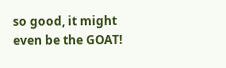so good, it might even be the GOAT!